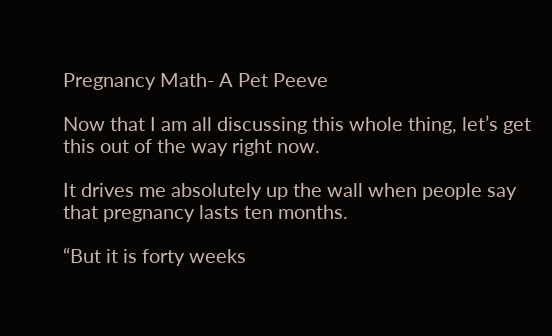Pregnancy Math- A Pet Peeve

Now that I am all discussing this whole thing, let’s get this out of the way right now.

It drives me absolutely up the wall when people say that pregnancy lasts ten months.

“But it is forty weeks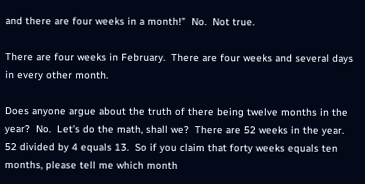and there are four weeks in a month!”  No.  Not true.

There are four weeks in February.  There are four weeks and several days in every other month.

Does anyone argue about the truth of there being twelve months in the year?  No.  Let’s do the math, shall we?  There are 52 weeks in the year.  52 divided by 4 equals 13.  So if you claim that forty weeks equals ten months, please tell me which month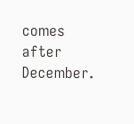comes after December.